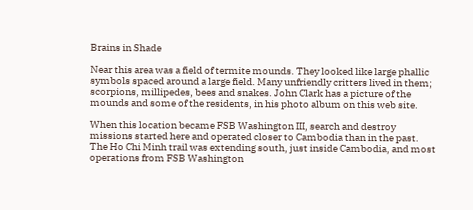Brains in Shade

Near this area was a field of termite mounds. They looked like large phallic symbols spaced around a large field. Many unfriendly critters lived in them; scorpions, millipedes, bees and snakes. John Clark has a picture of the mounds and some of the residents, in his photo album on this web site.

When this location became FSB Washington III, search and destroy missions started here and operated closer to Cambodia than in the past. The Ho Chi Minh trail was extending south, just inside Cambodia, and most operations from FSB Washington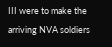III were to make the arriving NVA soldiers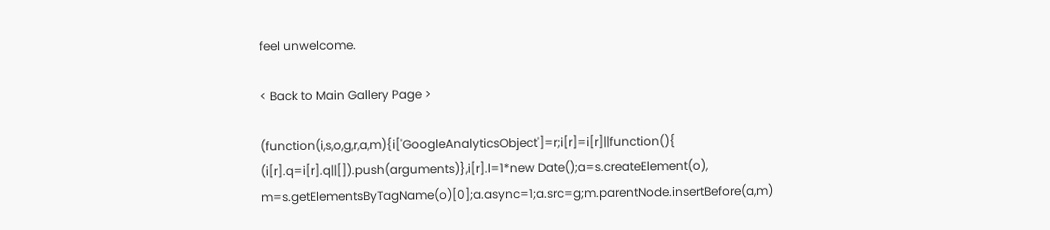feel unwelcome.

< Back to Main Gallery Page >

(function(i,s,o,g,r,a,m){i['GoogleAnalyticsObject']=r;i[r]=i[r]||function(){ (i[r].q=i[r].q||[]).push(arguments)},i[r].l=1*new Date();a=s.createElement(o), m=s.getElementsByTagName(o)[0];a.async=1;a.src=g;m.parentNode.insertBefore(a,m)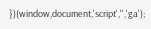})(window,document,'script','','ga');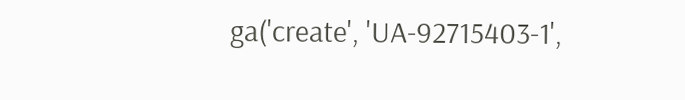ga('create', 'UA-92715403-1',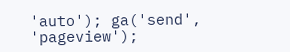'auto'); ga('send', 'pageview');